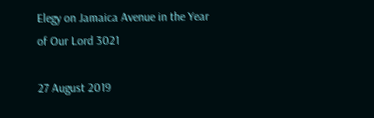Elegy on Jamaica Avenue in the Year of Our Lord 3021

27 August 2019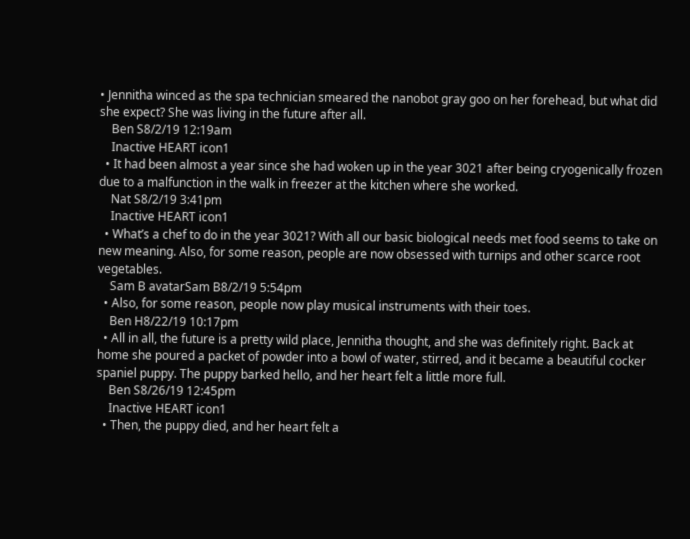• Jennitha winced as the spa technician smeared the nanobot gray goo on her forehead, but what did she expect? She was living in the future after all.
    Ben S8/2/19 12:19am
    Inactive HEART icon1
  • It had been almost a year since she had woken up in the year 3021 after being cryogenically frozen due to a malfunction in the walk in freezer at the kitchen where she worked.
    Nat S8/2/19 3:41pm
    Inactive HEART icon1
  • What’s a chef to do in the year 3021? With all our basic biological needs met food seems to take on new meaning. Also, for some reason, people are now obsessed with turnips and other scarce root vegetables.
    Sam B avatarSam B8/2/19 5:54pm
  • Also, for some reason, people now play musical instruments with their toes.
    Ben H8/22/19 10:17pm
  • All in all, the future is a pretty wild place, Jennitha thought, and she was definitely right. Back at home she poured a packet of powder into a bowl of water, stirred, and it became a beautiful cocker spaniel puppy. The puppy barked hello, and her heart felt a little more full.
    Ben S8/26/19 12:45pm
    Inactive HEART icon1
  • Then, the puppy died, and her heart felt a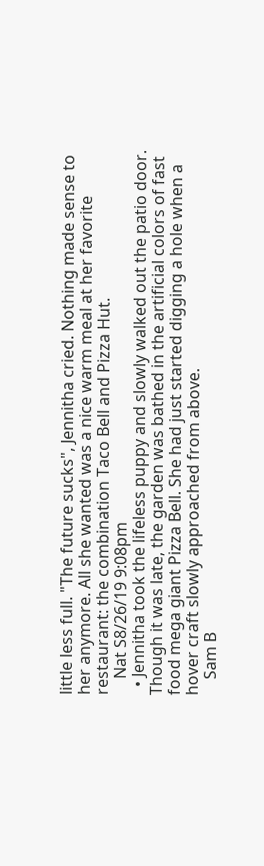little less full. "The future sucks", Jennitha cried. Nothing made sense to her anymore. All she wanted was a nice warm meal at her favorite restaurant: the combination Taco Bell and Pizza Hut.
    Nat S8/26/19 9:08pm
  • Jennitha took the lifeless puppy and slowly walked out the patio door. Though it was late, the garden was bathed in the artificial colors of fast food mega giant Pizza Bell. She had just started digging a hole when a hover craft slowly approached from above.
    Sam B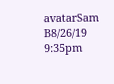avatarSam B8/26/19 9:35pm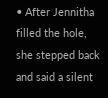• After Jennitha filled the hole, she stepped back and said a silent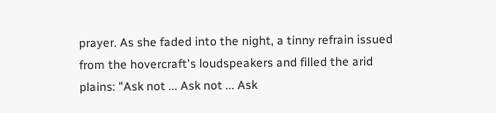prayer. As she faded into the night, a tinny refrain issued from the hovercraft's loudspeakers and filled the arid plains: "Ask not ... Ask not ... Ask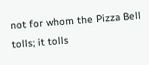not for whom the Pizza Bell tolls; it tolls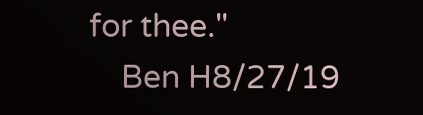for thee."
    Ben H8/27/19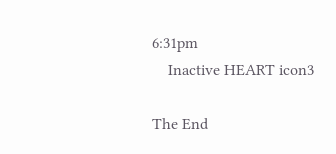6:31pm
    Inactive HEART icon3

The End